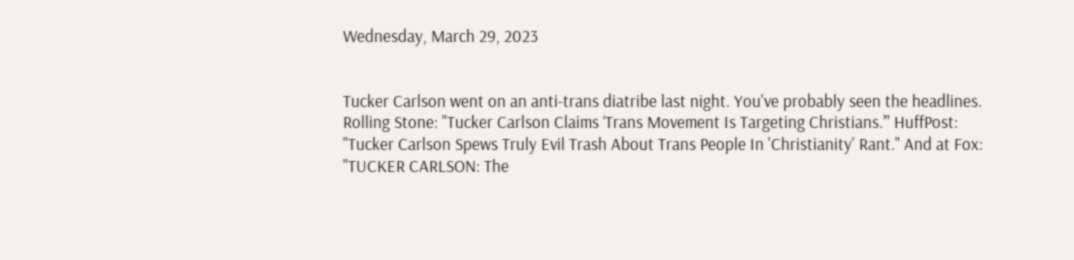Wednesday, March 29, 2023


Tucker Carlson went on an anti-trans diatribe last night. You've probably seen the headlines. Rolling Stone: "Tucker Carlson Claims ‘Trans Movement Is Targeting Christians.’" HuffPost: "Tucker Carlson Spews Truly Evil Trash About Trans People In 'Christianity' Rant." And at Fox: "TUCKER CARLSON: The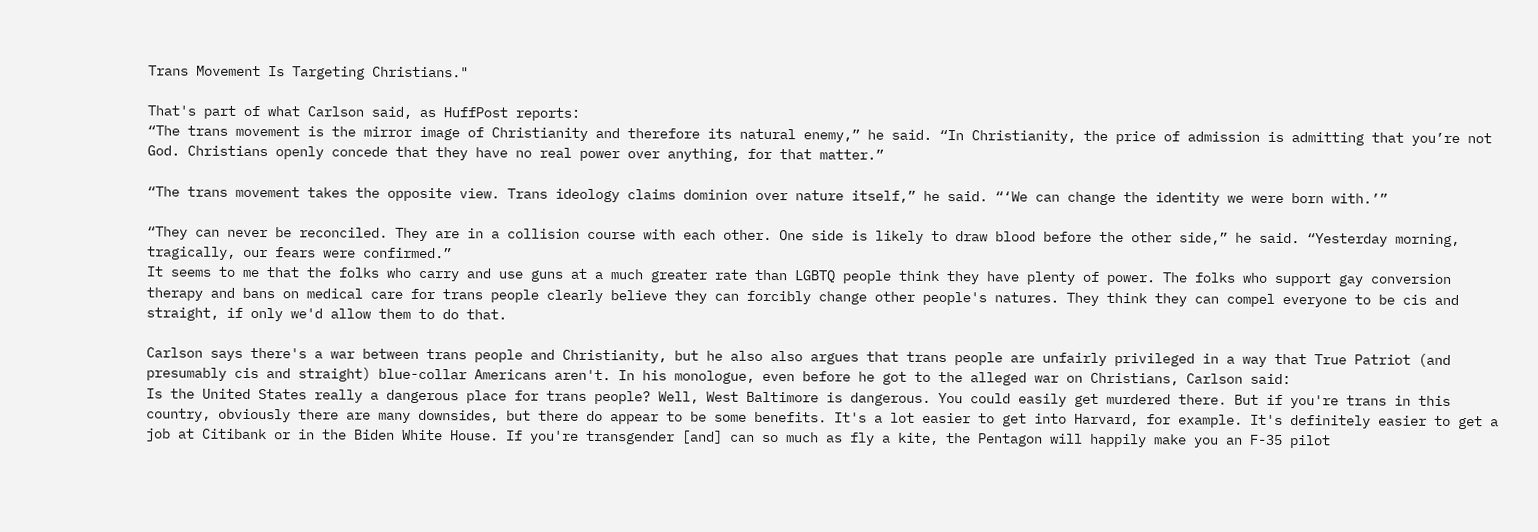Trans Movement Is Targeting Christians."

That's part of what Carlson said, as HuffPost reports:
“The trans movement is the mirror image of Christianity and therefore its natural enemy,” he said. “In Christianity, the price of admission is admitting that you’re not God. Christians openly concede that they have no real power over anything, for that matter.”

“The trans movement takes the opposite view. Trans ideology claims dominion over nature itself,” he said. “‘We can change the identity we were born with.’”

“They can never be reconciled. They are in a collision course with each other. One side is likely to draw blood before the other side,” he said. “Yesterday morning, tragically, our fears were confirmed.”
It seems to me that the folks who carry and use guns at a much greater rate than LGBTQ people think they have plenty of power. The folks who support gay conversion therapy and bans on medical care for trans people clearly believe they can forcibly change other people's natures. They think they can compel everyone to be cis and straight, if only we'd allow them to do that.

Carlson says there's a war between trans people and Christianity, but he also also argues that trans people are unfairly privileged in a way that True Patriot (and presumably cis and straight) blue-collar Americans aren't. In his monologue, even before he got to the alleged war on Christians, Carlson said:
Is the United States really a dangerous place for trans people? Well, West Baltimore is dangerous. You could easily get murdered there. But if you're trans in this country, obviously there are many downsides, but there do appear to be some benefits. It's a lot easier to get into Harvard, for example. It's definitely easier to get a job at Citibank or in the Biden White House. If you're transgender [and] can so much as fly a kite, the Pentagon will happily make you an F-35 pilot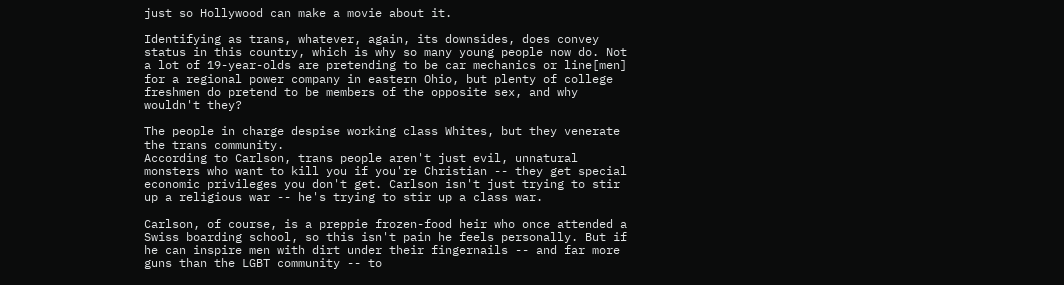just so Hollywood can make a movie about it.

Identifying as trans, whatever, again, its downsides, does convey status in this country, which is why so many young people now do. Not a lot of 19-year-olds are pretending to be car mechanics or line[men] for a regional power company in eastern Ohio, but plenty of college freshmen do pretend to be members of the opposite sex, and why wouldn't they?

The people in charge despise working class Whites, but they venerate the trans community.
According to Carlson, trans people aren't just evil, unnatural monsters who want to kill you if you're Christian -- they get special economic privileges you don't get. Carlson isn't just trying to stir up a religious war -- he's trying to stir up a class war.

Carlson, of course, is a preppie frozen-food heir who once attended a Swiss boarding school, so this isn't pain he feels personally. But if he can inspire men with dirt under their fingernails -- and far more guns than the LGBT community -- to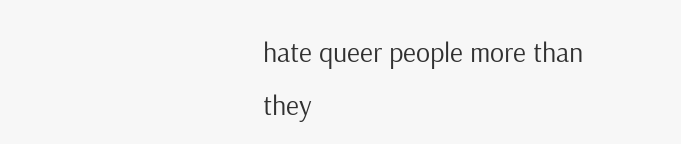hate queer people more than they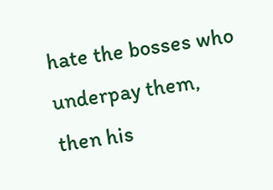hate the bosses who underpay them, then his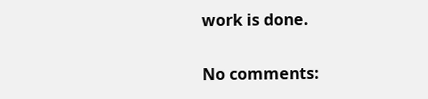work is done.

No comments: